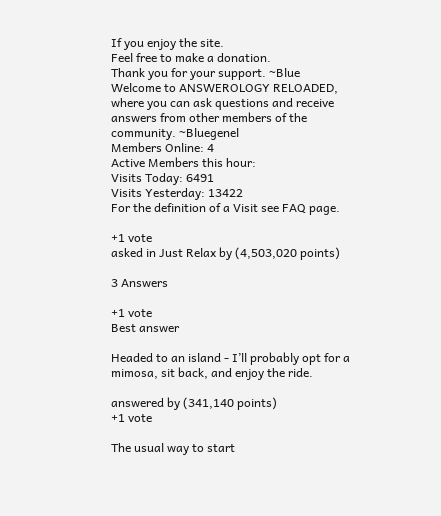If you enjoy the site.
Feel free to make a donation.
Thank you for your support. ~Blue
Welcome to ANSWEROLOGY RELOADED, where you can ask questions and receive answers from other members of the community. ~Bluegenel
Members Online: 4
Active Members this hour:
Visits Today: 6491
Visits Yesterday: 13422
For the definition of a Visit see FAQ page.

+1 vote
asked in Just Relax by (4,503,020 points)

3 Answers

+1 vote
Best answer

Headed to an island - I’ll probably opt for a mimosa, sit back, and enjoy the ride.

answered by (341,140 points)
+1 vote

The usual way to start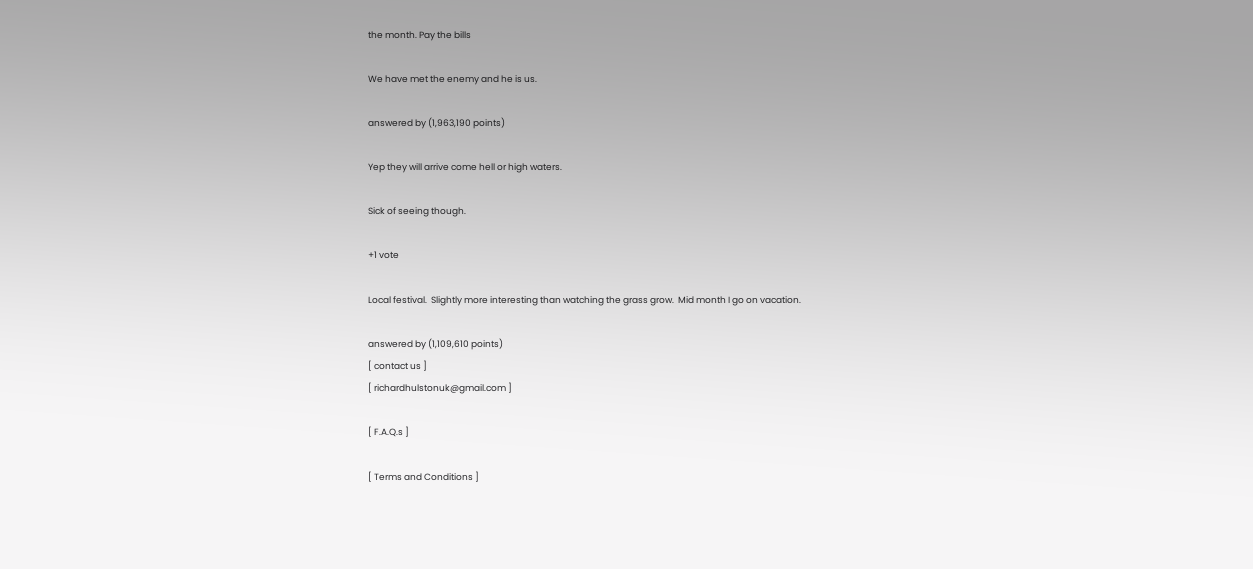the month. Pay the bills

We have met the enemy and he is us.

answered by (1,963,190 points)

Yep they will arrive come hell or high waters.

Sick of seeing though.

+1 vote

Local festival.  Slightly more interesting than watching the grass grow.  Mid month I go on vacation.

answered by (1,109,610 points)
[ contact us ]
[ richardhulstonuk@gmail.com ]

[ F.A.Q.s ]

[ Terms and Conditions ]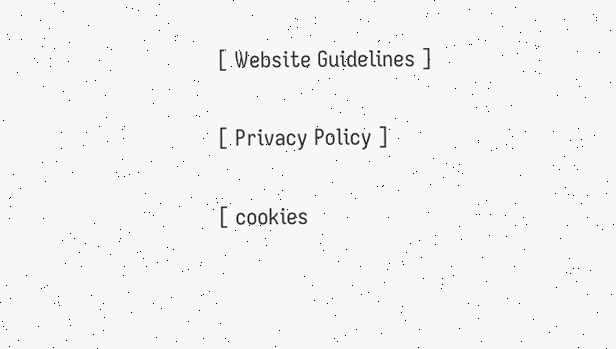[ Website Guidelines ]

[ Privacy Policy ]

[ cookies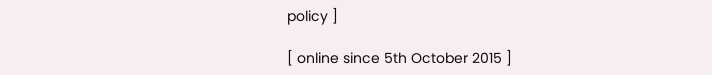policy ]

[ online since 5th October 2015 ]